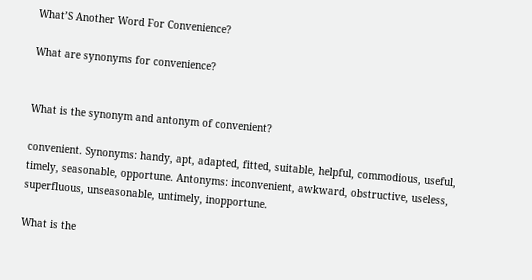What’S Another Word For Convenience?

What are synonyms for convenience?


What is the synonym and antonym of convenient?

convenient. Synonyms: handy, apt, adapted, fitted, suitable, helpful, commodious, useful, timely, seasonable, opportune. Antonyms: inconvenient, awkward, obstructive, useless, superfluous, unseasonable, untimely, inopportune.

What is the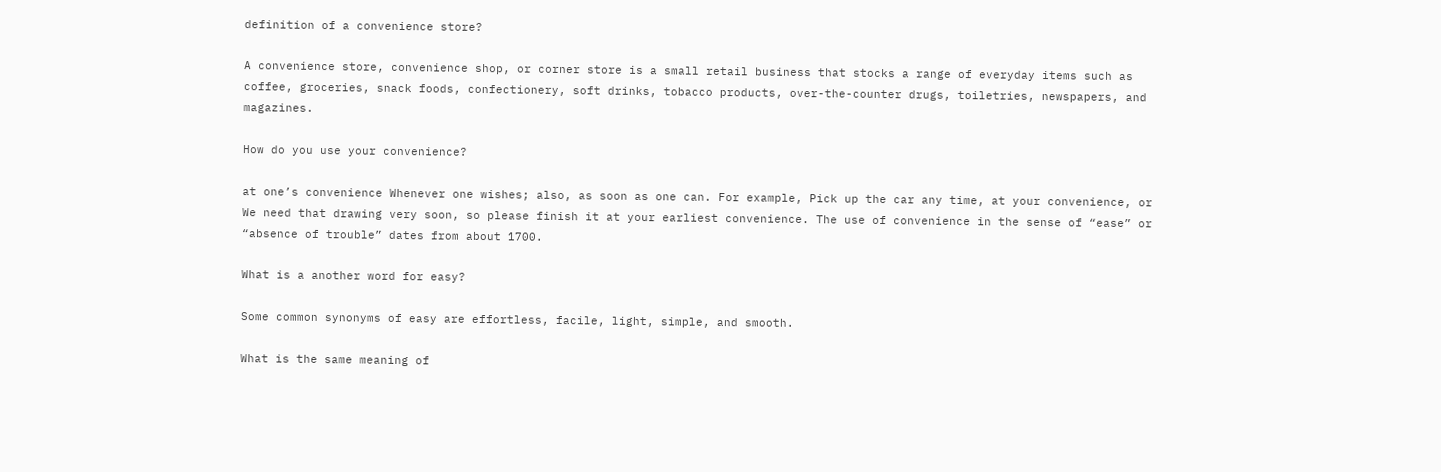definition of a convenience store?

A convenience store, convenience shop, or corner store is a small retail business that stocks a range of everyday items such as coffee, groceries, snack foods, confectionery, soft drinks, tobacco products, over-the-counter drugs, toiletries, newspapers, and magazines.

How do you use your convenience?

at one’s convenience Whenever one wishes; also, as soon as one can. For example, Pick up the car any time, at your convenience, or We need that drawing very soon, so please finish it at your earliest convenience. The use of convenience in the sense of “ease” or “absence of trouble” dates from about 1700.

What is a another word for easy?

Some common synonyms of easy are effortless, facile, light, simple, and smooth.

What is the same meaning of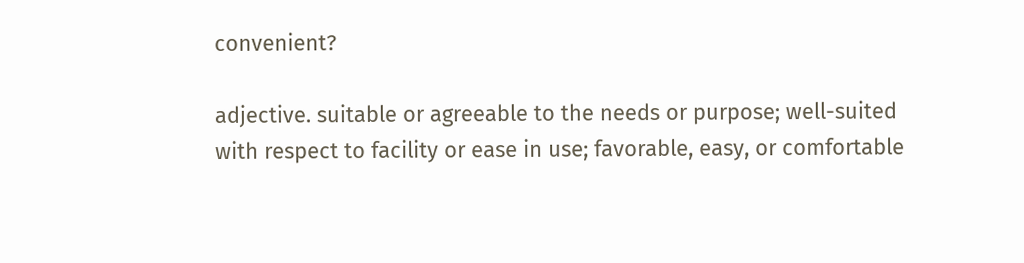convenient?

adjective. suitable or agreeable to the needs or purpose; well-suited with respect to facility or ease in use; favorable, easy, or comfortable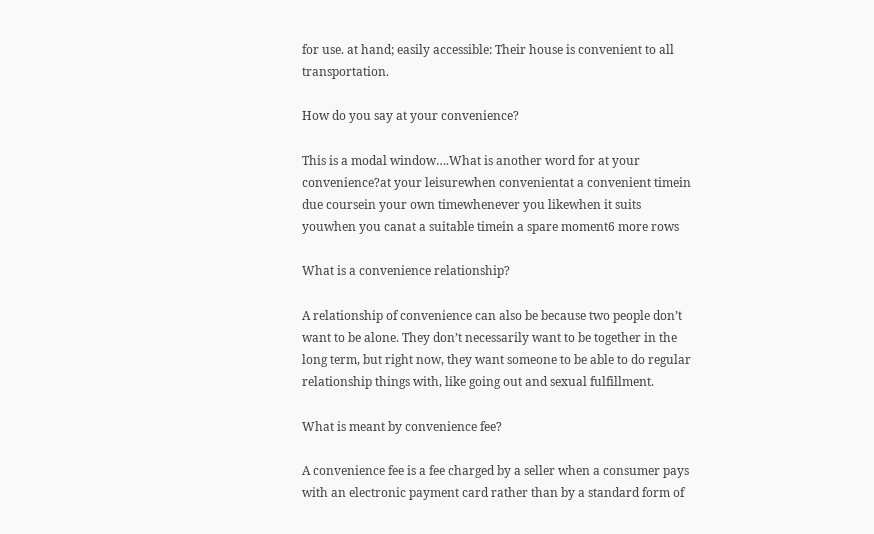for use. at hand; easily accessible: Their house is convenient to all transportation.

How do you say at your convenience?

This is a modal window….What is another word for at your convenience?at your leisurewhen convenientat a convenient timein due coursein your own timewhenever you likewhen it suits youwhen you canat a suitable timein a spare moment6 more rows

What is a convenience relationship?

A relationship of convenience can also be because two people don’t want to be alone. They don’t necessarily want to be together in the long term, but right now, they want someone to be able to do regular relationship things with, like going out and sexual fulfillment.

What is meant by convenience fee?

A convenience fee is a fee charged by a seller when a consumer pays with an electronic payment card rather than by a standard form of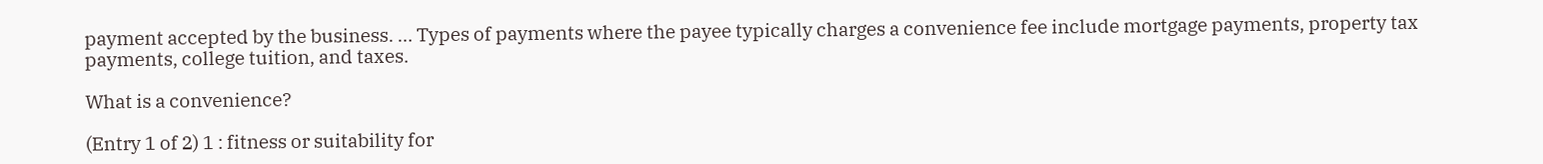payment accepted by the business. … Types of payments where the payee typically charges a convenience fee include mortgage payments, property tax payments, college tuition, and taxes.

What is a convenience?

(Entry 1 of 2) 1 : fitness or suitability for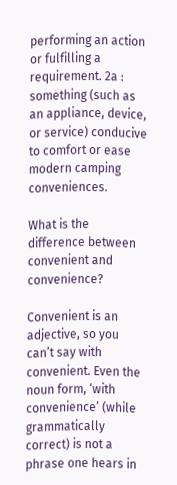performing an action or fulfilling a requirement. 2a : something (such as an appliance, device, or service) conducive to comfort or ease modern camping conveniences.

What is the difference between convenient and convenience?

Convenient is an adjective, so you can’t say with convenient. Even the noun form, ‘with convenience’ (while grammatically correct) is not a phrase one hears in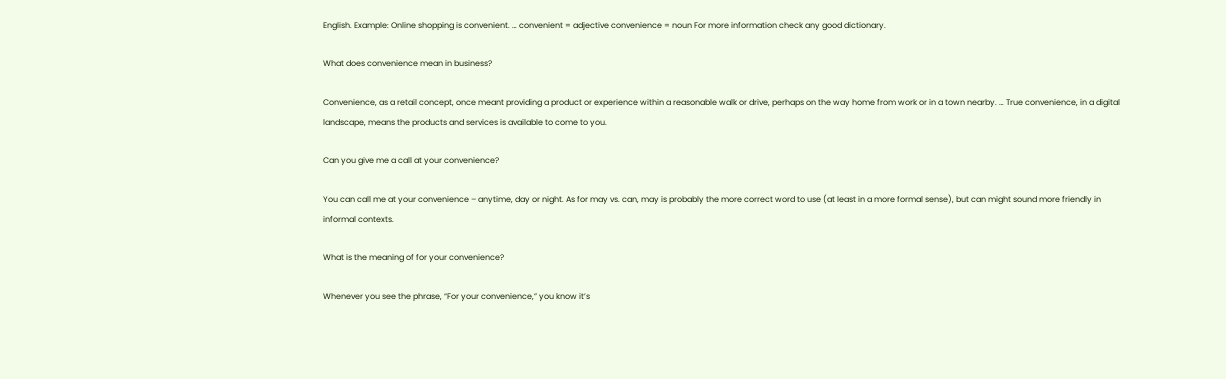English. Example: Online shopping is convenient. … convenient = adjective convenience = noun For more information check any good dictionary.

What does convenience mean in business?

Convenience, as a retail concept, once meant providing a product or experience within a reasonable walk or drive, perhaps on the way home from work or in a town nearby. … True convenience, in a digital landscape, means the products and services is available to come to you.

Can you give me a call at your convenience?

You can call me at your convenience – anytime, day or night. As for may vs. can, may is probably the more correct word to use (at least in a more formal sense), but can might sound more friendly in informal contexts.

What is the meaning of for your convenience?

Whenever you see the phrase, “For your convenience,” you know it’s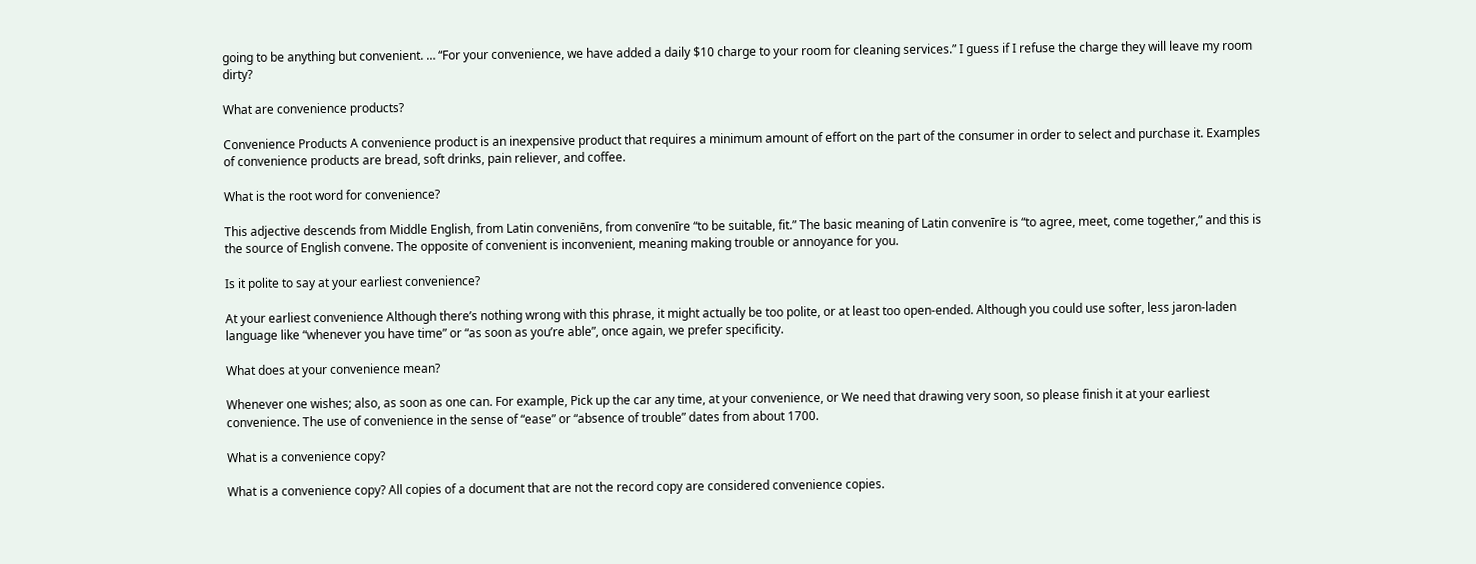going to be anything but convenient. … “For your convenience, we have added a daily $10 charge to your room for cleaning services.” I guess if I refuse the charge they will leave my room dirty?

What are convenience products?

Convenience Products A convenience product is an inexpensive product that requires a minimum amount of effort on the part of the consumer in order to select and purchase it. Examples of convenience products are bread, soft drinks, pain reliever, and coffee.

What is the root word for convenience?

This adjective descends from Middle English, from Latin conveniēns, from convenīre “to be suitable, fit.” The basic meaning of Latin convenīre is “to agree, meet, come together,” and this is the source of English convene. The opposite of convenient is inconvenient, meaning making trouble or annoyance for you.

Is it polite to say at your earliest convenience?

At your earliest convenience Although there’s nothing wrong with this phrase, it might actually be too polite, or at least too open-ended. Although you could use softer, less jaron-laden language like “whenever you have time” or “as soon as you’re able”, once again, we prefer specificity.

What does at your convenience mean?

Whenever one wishes; also, as soon as one can. For example, Pick up the car any time, at your convenience, or We need that drawing very soon, so please finish it at your earliest convenience. The use of convenience in the sense of “ease” or “absence of trouble” dates from about 1700.

What is a convenience copy?

What is a convenience copy? All copies of a document that are not the record copy are considered convenience copies.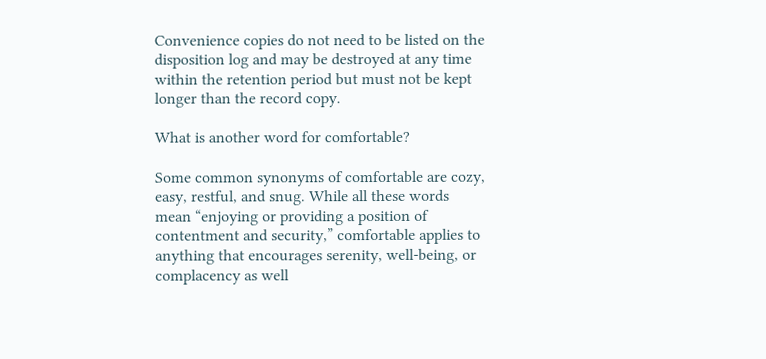Convenience copies do not need to be listed on the disposition log and may be destroyed at any time within the retention period but must not be kept longer than the record copy.

What is another word for comfortable?

Some common synonyms of comfortable are cozy, easy, restful, and snug. While all these words mean “enjoying or providing a position of contentment and security,” comfortable applies to anything that encourages serenity, well-being, or complacency as well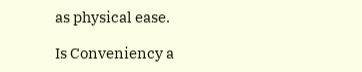as physical ease.

Is Conveniency a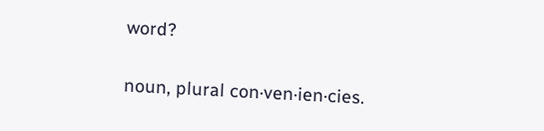word?

noun, plural con·ven·ien·cies.